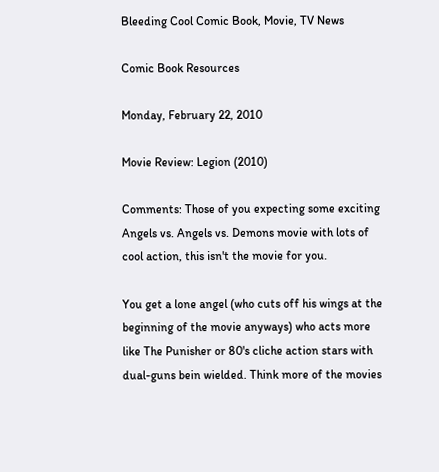Bleeding Cool Comic Book, Movie, TV News

Comic Book Resources

Monday, February 22, 2010

Movie Review: Legion (2010)

Comments: Those of you expecting some exciting Angels vs. Angels vs. Demons movie with lots of cool action, this isn't the movie for you.

You get a lone angel (who cuts off his wings at the beginning of the movie anyways) who acts more like The Punisher or 80's cliche action stars with dual-guns bein wielded. Think more of the movies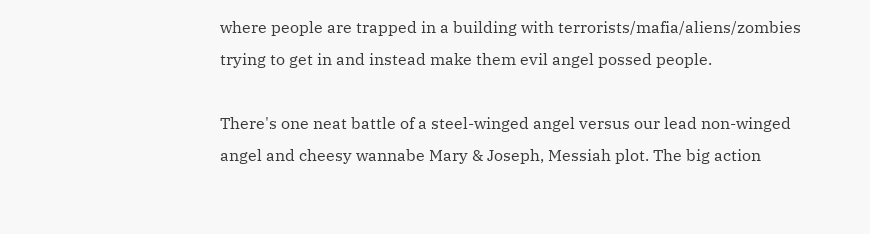where people are trapped in a building with terrorists/mafia/aliens/zombies trying to get in and instead make them evil angel possed people.

There's one neat battle of a steel-winged angel versus our lead non-winged angel and cheesy wannabe Mary & Joseph, Messiah plot. The big action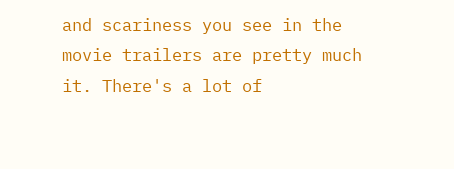and scariness you see in the movie trailers are pretty much it. There's a lot of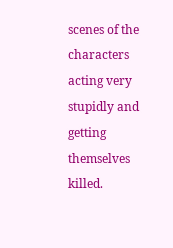scenes of the characters acting very stupidly and getting themselves killed.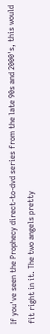If you've seen the Prophecy direct-to-dvd series from the late 90s and 2000's, this would fit right in it. The two angels pretty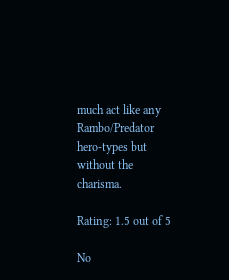much act like any Rambo/Predator hero-types but without the charisma.

Rating: 1.5 out of 5

No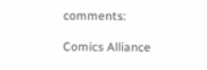comments:

Comics Alliance